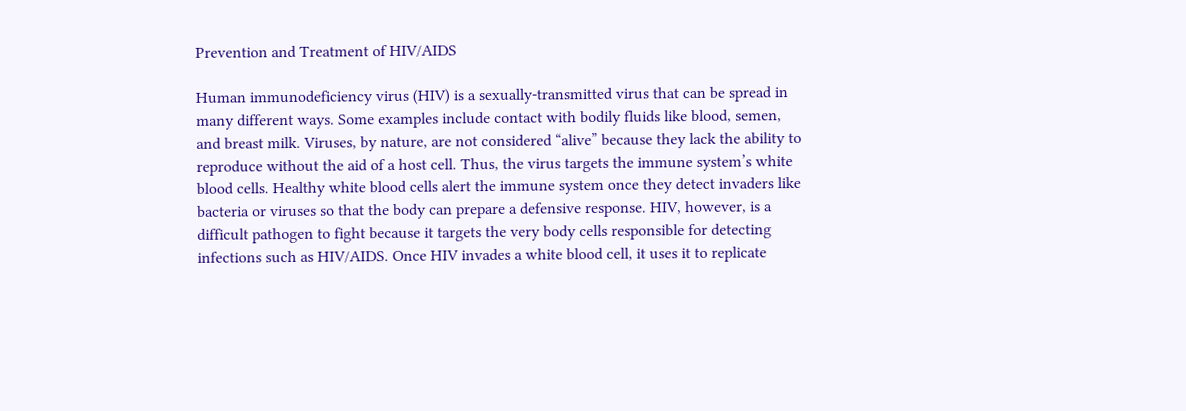Prevention and Treatment of HIV/AIDS

Human immunodeficiency virus (HIV) is a sexually-transmitted virus that can be spread in many different ways. Some examples include contact with bodily fluids like blood, semen, and breast milk. Viruses, by nature, are not considered “alive” because they lack the ability to reproduce without the aid of a host cell. Thus, the virus targets the immune system’s white blood cells. Healthy white blood cells alert the immune system once they detect invaders like bacteria or viruses so that the body can prepare a defensive response. HIV, however, is a difficult pathogen to fight because it targets the very body cells responsible for detecting infections such as HIV/AIDS. Once HIV invades a white blood cell, it uses it to replicate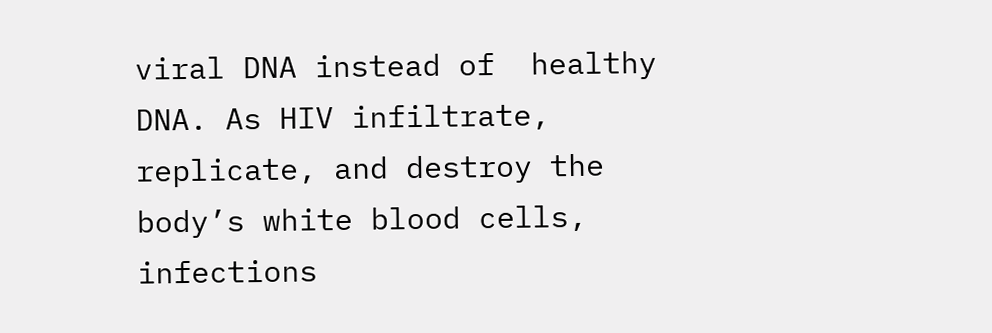viral DNA instead of  healthy DNA. As HIV infiltrate, replicate, and destroy the body’s white blood cells, infections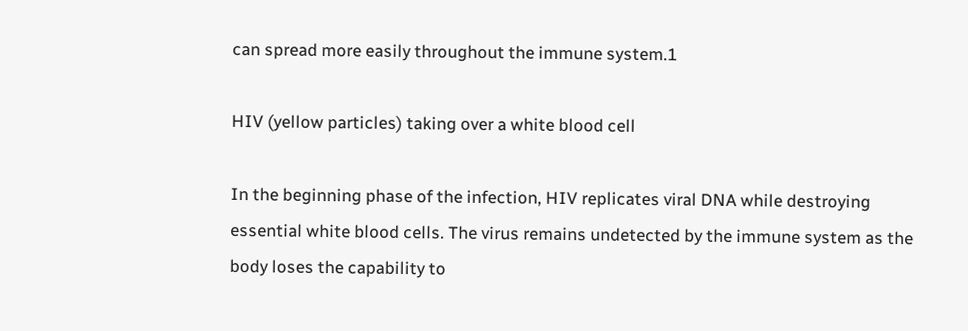can spread more easily throughout the immune system.1

HIV (yellow particles) taking over a white blood cell

In the beginning phase of the infection, HIV replicates viral DNA while destroying essential white blood cells. The virus remains undetected by the immune system as the body loses the capability to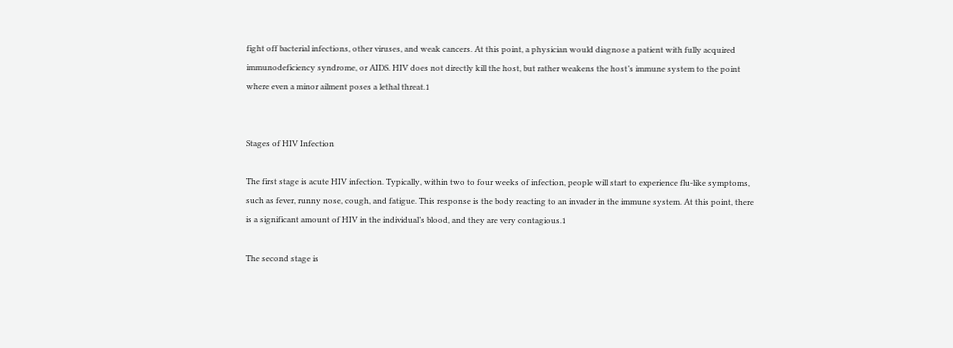fight off bacterial infections, other viruses, and weak cancers. At this point, a physician would diagnose a patient with fully acquired immunodeficiency syndrome, or AIDS. HIV does not directly kill the host, but rather weakens the host’s immune system to the point where even a minor ailment poses a lethal threat.1


Stages of HIV Infection

The first stage is acute HIV infection. Typically, within two to four weeks of infection, people will start to experience flu-like symptoms, such as fever, runny nose, cough, and fatigue. This response is the body reacting to an invader in the immune system. At this point, there is a significant amount of HIV in the individual’s blood, and they are very contagious.1

The second stage is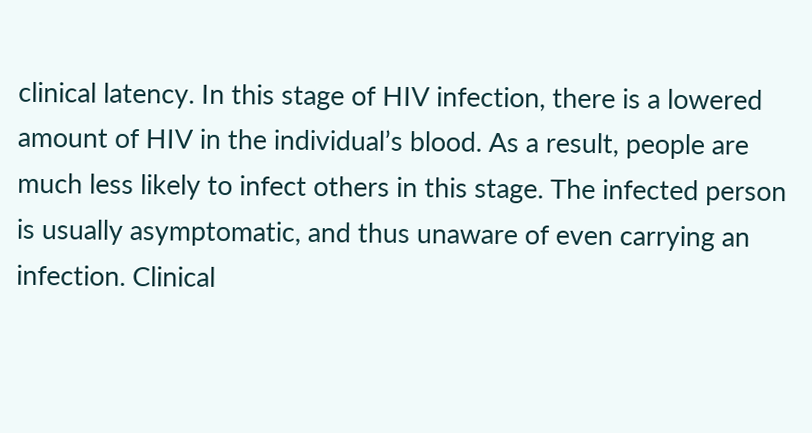clinical latency. In this stage of HIV infection, there is a lowered amount of HIV in the individual’s blood. As a result, people are much less likely to infect others in this stage. The infected person is usually asymptomatic, and thus unaware of even carrying an infection. Clinical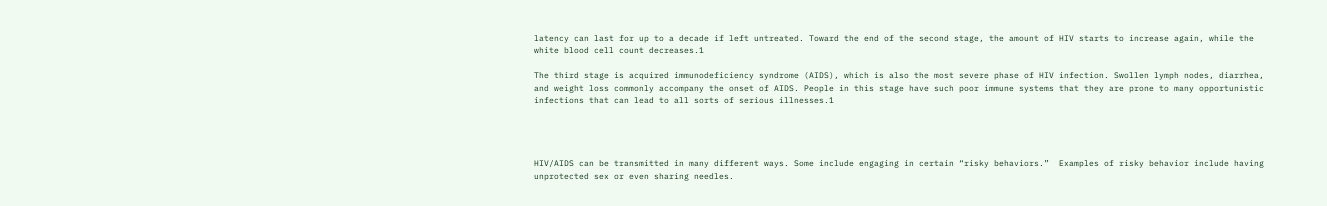latency can last for up to a decade if left untreated. Toward the end of the second stage, the amount of HIV starts to increase again, while the white blood cell count decreases.1

The third stage is acquired immunodeficiency syndrome (AIDS), which is also the most severe phase of HIV infection. Swollen lymph nodes, diarrhea, and weight loss commonly accompany the onset of AIDS. People in this stage have such poor immune systems that they are prone to many opportunistic infections that can lead to all sorts of serious illnesses.1




HIV/AIDS can be transmitted in many different ways. Some include engaging in certain “risky behaviors.”  Examples of risky behavior include having unprotected sex or even sharing needles.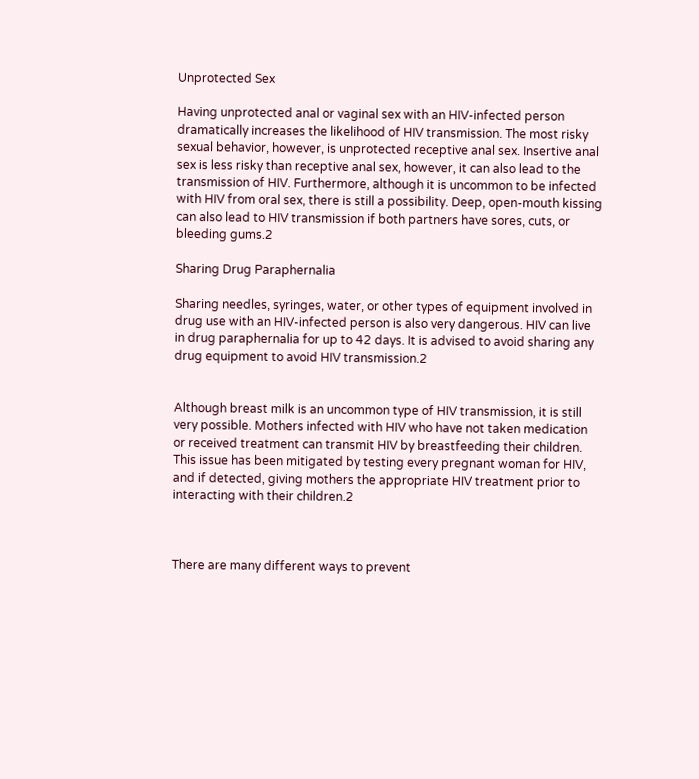Unprotected Sex

Having unprotected anal or vaginal sex with an HIV-infected person dramatically increases the likelihood of HIV transmission. The most risky sexual behavior, however, is unprotected receptive anal sex. Insertive anal sex is less risky than receptive anal sex, however, it can also lead to the transmission of HIV. Furthermore, although it is uncommon to be infected with HIV from oral sex, there is still a possibility. Deep, open-mouth kissing can also lead to HIV transmission if both partners have sores, cuts, or bleeding gums.2

Sharing Drug Paraphernalia

Sharing needles, syringes, water, or other types of equipment involved in drug use with an HIV-infected person is also very dangerous. HIV can live in drug paraphernalia for up to 42 days. It is advised to avoid sharing any drug equipment to avoid HIV transmission.2


Although breast milk is an uncommon type of HIV transmission, it is still very possible. Mothers infected with HIV who have not taken medication or received treatment can transmit HIV by breastfeeding their children. This issue has been mitigated by testing every pregnant woman for HIV, and if detected, giving mothers the appropriate HIV treatment prior to interacting with their children.2



There are many different ways to prevent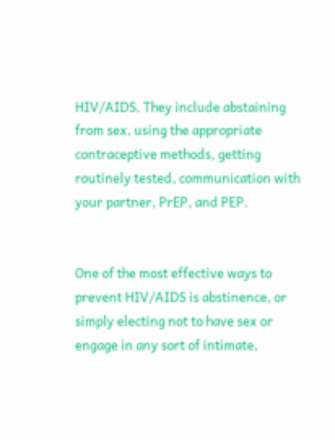HIV/AIDS. They include abstaining from sex, using the appropriate contraceptive methods, getting routinely tested, communication with your partner, PrEP, and PEP.


One of the most effective ways to prevent HIV/AIDS is abstinence, or simply electing not to have sex or engage in any sort of intimate,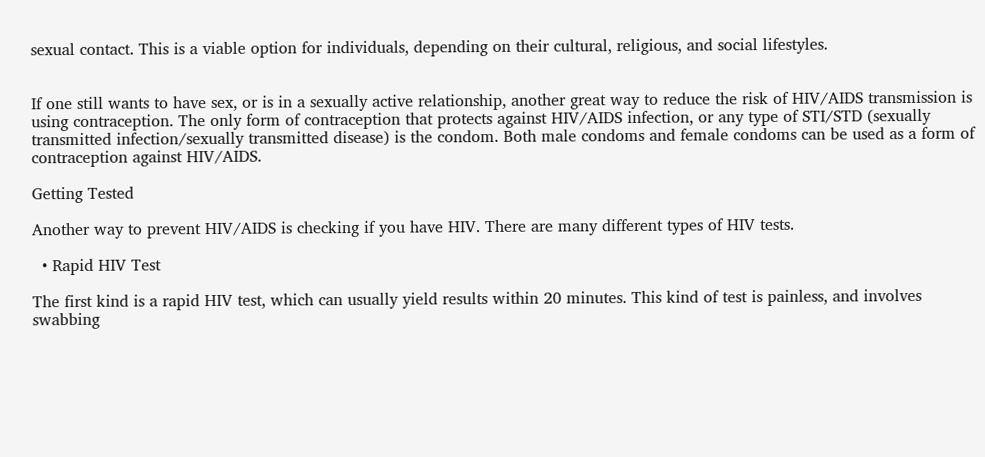sexual contact. This is a viable option for individuals, depending on their cultural, religious, and social lifestyles.


If one still wants to have sex, or is in a sexually active relationship, another great way to reduce the risk of HIV/AIDS transmission is using contraception. The only form of contraception that protects against HIV/AIDS infection, or any type of STI/STD (sexually transmitted infection/sexually transmitted disease) is the condom. Both male condoms and female condoms can be used as a form of contraception against HIV/AIDS.

Getting Tested

Another way to prevent HIV/AIDS is checking if you have HIV. There are many different types of HIV tests.

  • Rapid HIV Test

The first kind is a rapid HIV test, which can usually yield results within 20 minutes. This kind of test is painless, and involves swabbing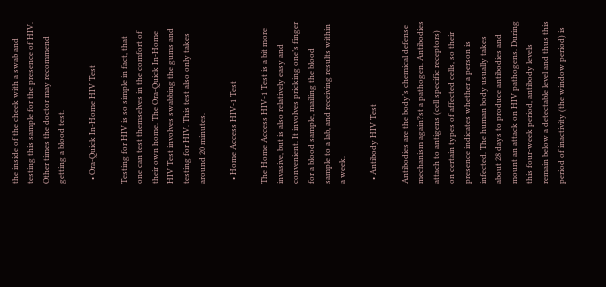the inside of the cheek with a swab and testing this sample for the presence of HIV. Other times the doctor may recommend getting a blood test.

  • Ora-Quick In-Home HIV Test

Testing for HIV is so simple in fact, that one can test themselves in the comfort of their own home. The Ora-Quick In-Home HIV Test involves swabbing the gums and testing for HIV. This test also only takes around 20 minutes.

  • Home Access HIV-1 Test

The Home Access HIV-1 Test is a bit more invasive, but is also relatively easy and convenient. It involves pricking one’s finger for a blood sample, mailing the blood sample to a lab, and receiving results within a week.

  • Antibody HIV Test

Antibodies are the body’s chemical defense mechanism again?st a pathogen. Antibodies attach to antigens (cell specific receptors) on certain types of affected cells, so their presence indicates whether a person is infected. The human body usually takes about 28 days to produce antibodies and mount an attack on HIV pathogens. During this four-week period, antibody levels remain below a detectable level and thus this period of inactivity (the window period) is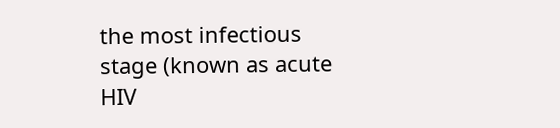the most infectious stage (known as acute HIV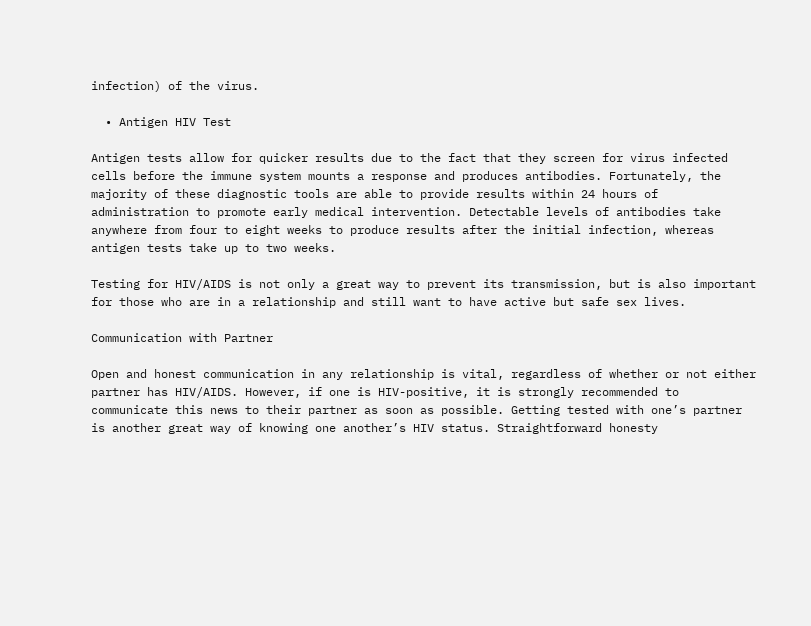infection) of the virus.

  • Antigen HIV Test

Antigen tests allow for quicker results due to the fact that they screen for virus infected cells before the immune system mounts a response and produces antibodies. Fortunately, the majority of these diagnostic tools are able to provide results within 24 hours of administration to promote early medical intervention. Detectable levels of antibodies take anywhere from four to eight weeks to produce results after the initial infection, whereas antigen tests take up to two weeks.

Testing for HIV/AIDS is not only a great way to prevent its transmission, but is also important for those who are in a relationship and still want to have active but safe sex lives.

Communication with Partner

Open and honest communication in any relationship is vital, regardless of whether or not either partner has HIV/AIDS. However, if one is HIV-positive, it is strongly recommended to communicate this news to their partner as soon as possible. Getting tested with one’s partner is another great way of knowing one another’s HIV status. Straightforward honesty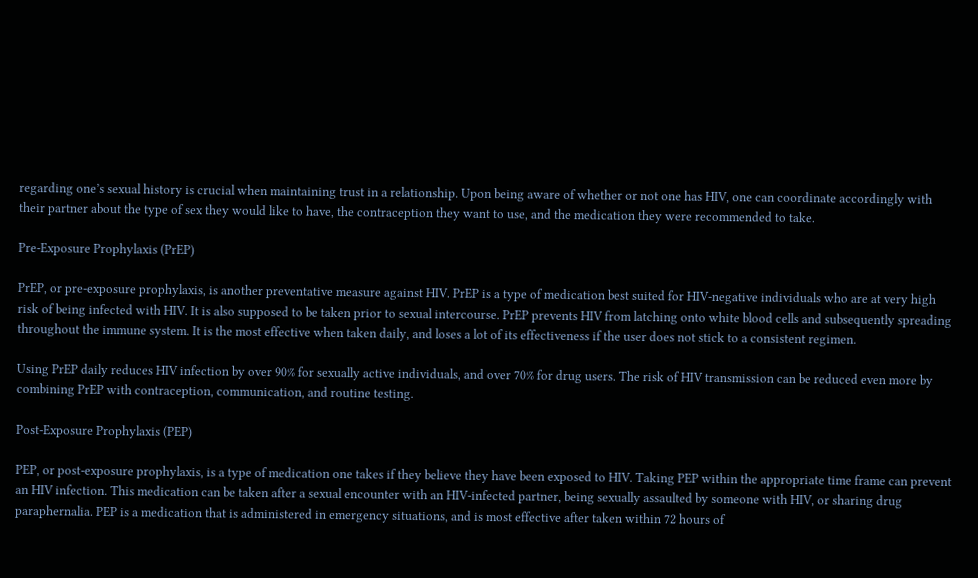regarding one’s sexual history is crucial when maintaining trust in a relationship. Upon being aware of whether or not one has HIV, one can coordinate accordingly with their partner about the type of sex they would like to have, the contraception they want to use, and the medication they were recommended to take.

Pre-Exposure Prophylaxis (PrEP)

PrEP, or pre-exposure prophylaxis, is another preventative measure against HIV. PrEP is a type of medication best suited for HIV-negative individuals who are at very high risk of being infected with HIV. It is also supposed to be taken prior to sexual intercourse. PrEP prevents HIV from latching onto white blood cells and subsequently spreading throughout the immune system. It is the most effective when taken daily, and loses a lot of its effectiveness if the user does not stick to a consistent regimen.

Using PrEP daily reduces HIV infection by over 90% for sexually active individuals, and over 70% for drug users. The risk of HIV transmission can be reduced even more by combining PrEP with contraception, communication, and routine testing.

Post-Exposure Prophylaxis (PEP)

PEP, or post-exposure prophylaxis, is a type of medication one takes if they believe they have been exposed to HIV. Taking PEP within the appropriate time frame can prevent an HIV infection. This medication can be taken after a sexual encounter with an HIV-infected partner, being sexually assaulted by someone with HIV, or sharing drug paraphernalia. PEP is a medication that is administered in emergency situations, and is most effective after taken within 72 hours of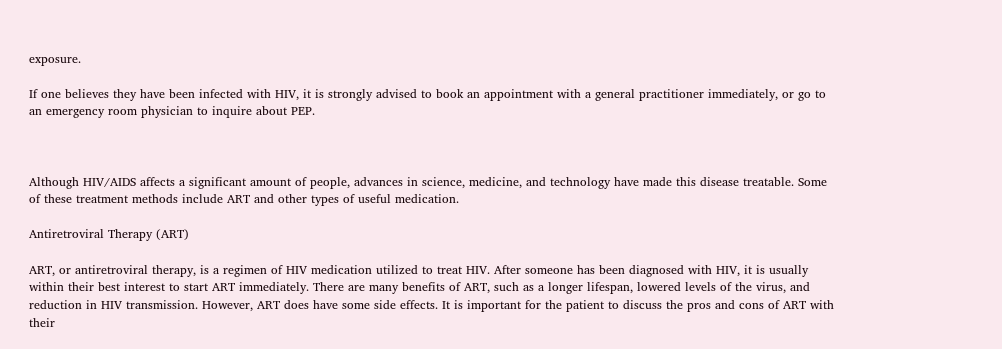exposure.

If one believes they have been infected with HIV, it is strongly advised to book an appointment with a general practitioner immediately, or go to an emergency room physician to inquire about PEP.



Although HIV/AIDS affects a significant amount of people, advances in science, medicine, and technology have made this disease treatable. Some of these treatment methods include ART and other types of useful medication.

Antiretroviral Therapy (ART)

ART, or antiretroviral therapy, is a regimen of HIV medication utilized to treat HIV. After someone has been diagnosed with HIV, it is usually within their best interest to start ART immediately. There are many benefits of ART, such as a longer lifespan, lowered levels of the virus, and reduction in HIV transmission. However, ART does have some side effects. It is important for the patient to discuss the pros and cons of ART with their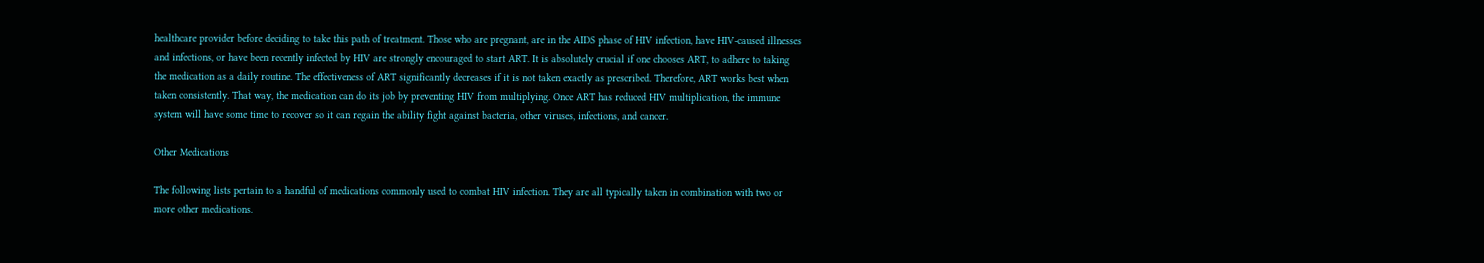healthcare provider before deciding to take this path of treatment. Those who are pregnant, are in the AIDS phase of HIV infection, have HIV-caused illnesses and infections, or have been recently infected by HIV are strongly encouraged to start ART. It is absolutely crucial if one chooses ART, to adhere to taking the medication as a daily routine. The effectiveness of ART significantly decreases if it is not taken exactly as prescribed. Therefore, ART works best when taken consistently. That way, the medication can do its job by preventing HIV from multiplying. Once ART has reduced HIV multiplication, the immune system will have some time to recover so it can regain the ability fight against bacteria, other viruses, infections, and cancer.

Other Medications

The following lists pertain to a handful of medications commonly used to combat HIV infection. They are all typically taken in combination with two or more other medications.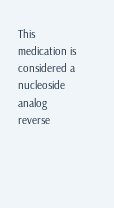This medication is considered a nucleoside analog reverse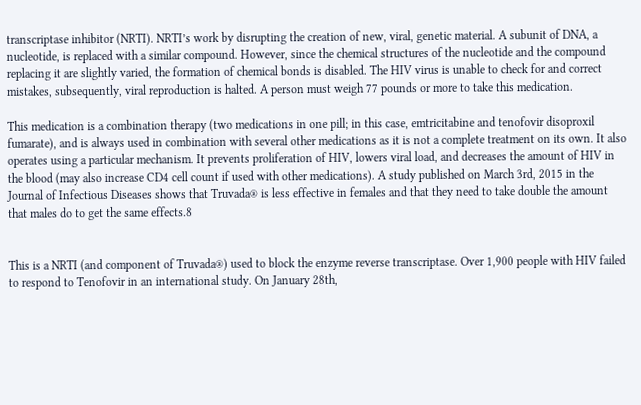transcriptase inhibitor (NRTI). NRTI’s work by disrupting the creation of new, viral, genetic material. A subunit of DNA, a nucleotide, is replaced with a similar compound. However, since the chemical structures of the nucleotide and the compound replacing it are slightly varied, the formation of chemical bonds is disabled. The HIV virus is unable to check for and correct mistakes, subsequently, viral reproduction is halted. A person must weigh 77 pounds or more to take this medication.

This medication is a combination therapy (two medications in one pill; in this case, emtricitabine and tenofovir disoproxil fumarate), and is always used in combination with several other medications as it is not a complete treatment on its own. It also operates using a particular mechanism. It prevents proliferation of HIV, lowers viral load, and decreases the amount of HIV in the blood (may also increase CD4 cell count if used with other medications). A study published on March 3rd, 2015 in the Journal of Infectious Diseases shows that Truvada® is less effective in females and that they need to take double the amount that males do to get the same effects.8


This is a NRTI (and component of Truvada®) used to block the enzyme reverse transcriptase. Over 1,900 people with HIV failed to respond to Tenofovir in an international study. On January 28th,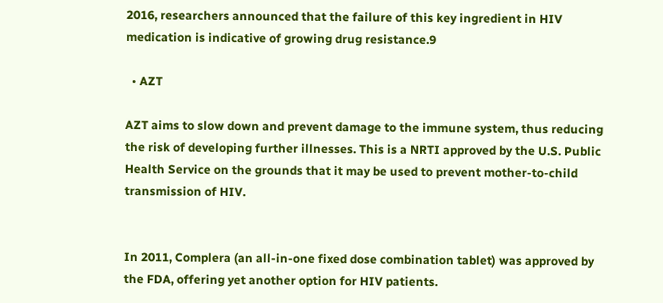2016, researchers announced that the failure of this key ingredient in HIV medication is indicative of growing drug resistance.9

  • AZT

AZT aims to slow down and prevent damage to the immune system, thus reducing the risk of developing further illnesses. This is a NRTI approved by the U.S. Public Health Service on the grounds that it may be used to prevent mother-to-child transmission of HIV.


In 2011, Complera (an all-in-one fixed dose combination tablet) was approved by the FDA, offering yet another option for HIV patients.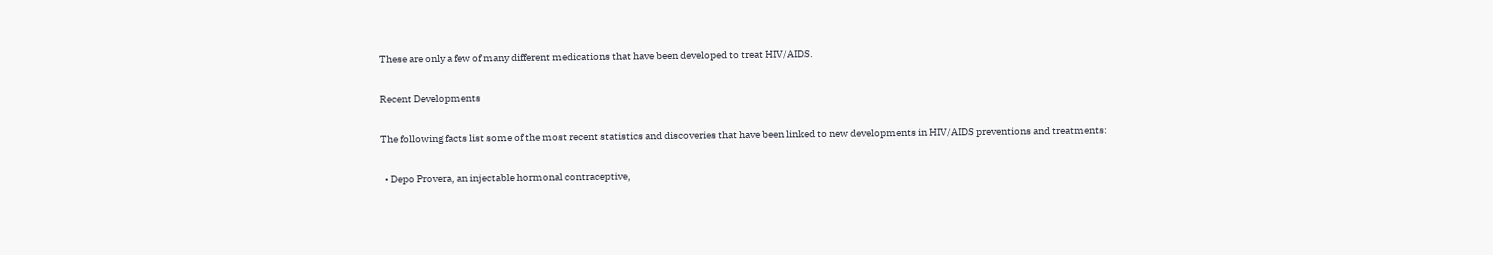These are only a few of many different medications that have been developed to treat HIV/AIDS.

Recent Developments

The following facts list some of the most recent statistics and discoveries that have been linked to new developments in HIV/AIDS preventions and treatments:

  • Depo Provera, an injectable hormonal contraceptive,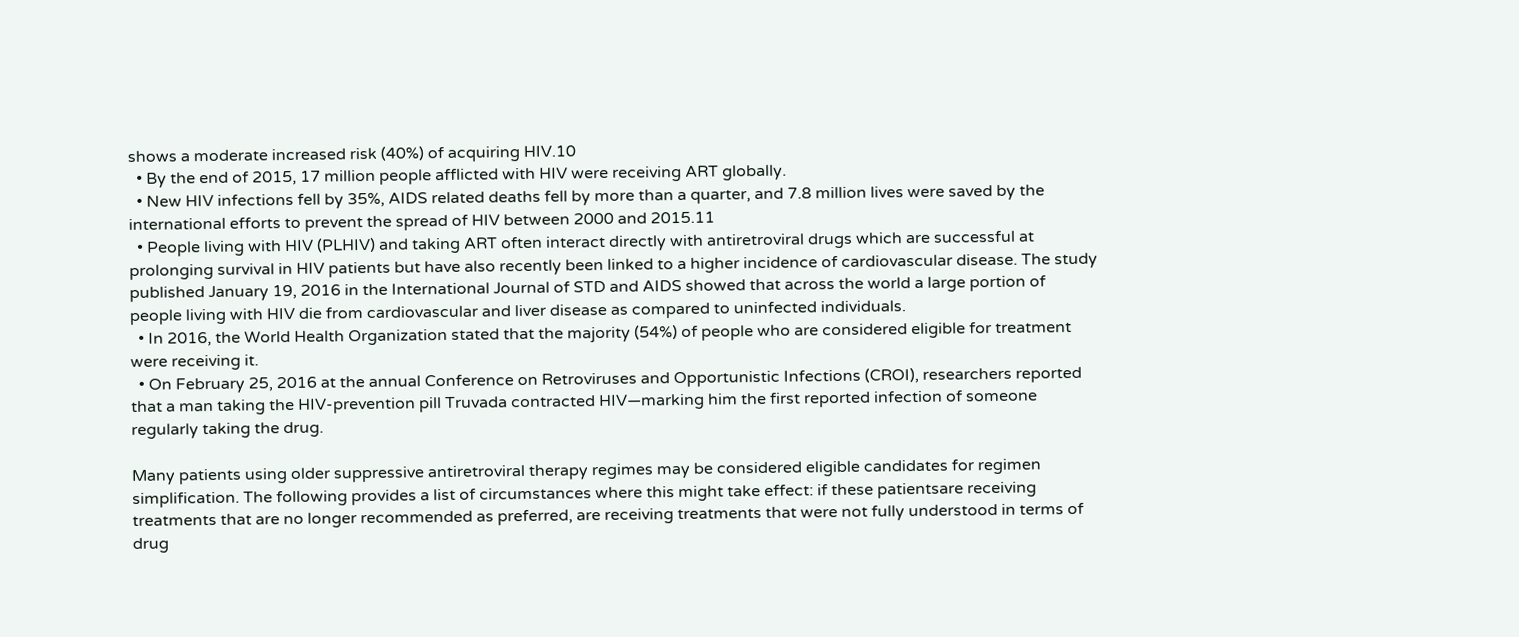shows a moderate increased risk (40%) of acquiring HIV.10
  • By the end of 2015, 17 million people afflicted with HIV were receiving ART globally.
  • New HIV infections fell by 35%, AIDS related deaths fell by more than a quarter, and 7.8 million lives were saved by the international efforts to prevent the spread of HIV between 2000 and 2015.11
  • People living with HIV (PLHIV) and taking ART often interact directly with antiretroviral drugs which are successful at prolonging survival in HIV patients but have also recently been linked to a higher incidence of cardiovascular disease. The study published January 19, 2016 in the International Journal of STD and AIDS showed that across the world a large portion of people living with HIV die from cardiovascular and liver disease as compared to uninfected individuals.
  • In 2016, the World Health Organization stated that the majority (54%) of people who are considered eligible for treatment were receiving it.
  • On February 25, 2016 at the annual Conference on Retroviruses and Opportunistic Infections (CROI), researchers reported that a man taking the HIV-prevention pill Truvada contracted HIV—marking him the first reported infection of someone regularly taking the drug.

Many patients using older suppressive antiretroviral therapy regimes may be considered eligible candidates for regimen simplification. The following provides a list of circumstances where this might take effect: if these patientsare receiving treatments that are no longer recommended as preferred, are receiving treatments that were not fully understood in terms of drug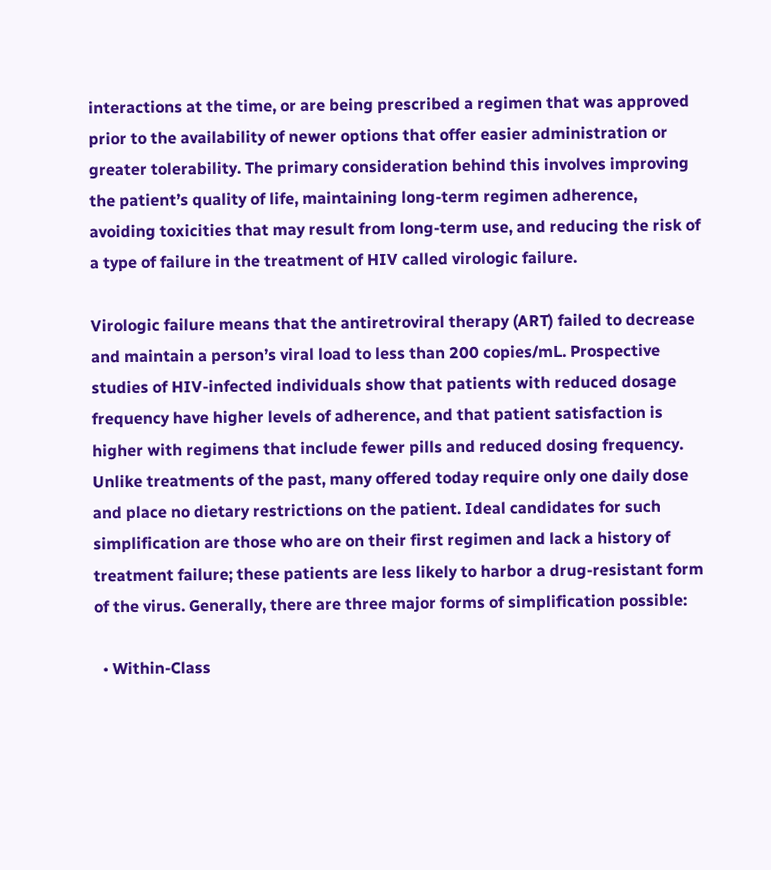interactions at the time, or are being prescribed a regimen that was approved prior to the availability of newer options that offer easier administration or greater tolerability. The primary consideration behind this involves improving the patient’s quality of life, maintaining long-term regimen adherence, avoiding toxicities that may result from long-term use, and reducing the risk of a type of failure in the treatment of HIV called virologic failure.

Virologic failure means that the antiretroviral therapy (ART) failed to decrease and maintain a person’s viral load to less than 200 copies/mL. Prospective studies of HIV-infected individuals show that patients with reduced dosage frequency have higher levels of adherence, and that patient satisfaction is higher with regimens that include fewer pills and reduced dosing frequency. Unlike treatments of the past, many offered today require only one daily dose and place no dietary restrictions on the patient. Ideal candidates for such simplification are those who are on their first regimen and lack a history of treatment failure; these patients are less likely to harbor a drug-resistant form of the virus. Generally, there are three major forms of simplification possible:

  • Within-Class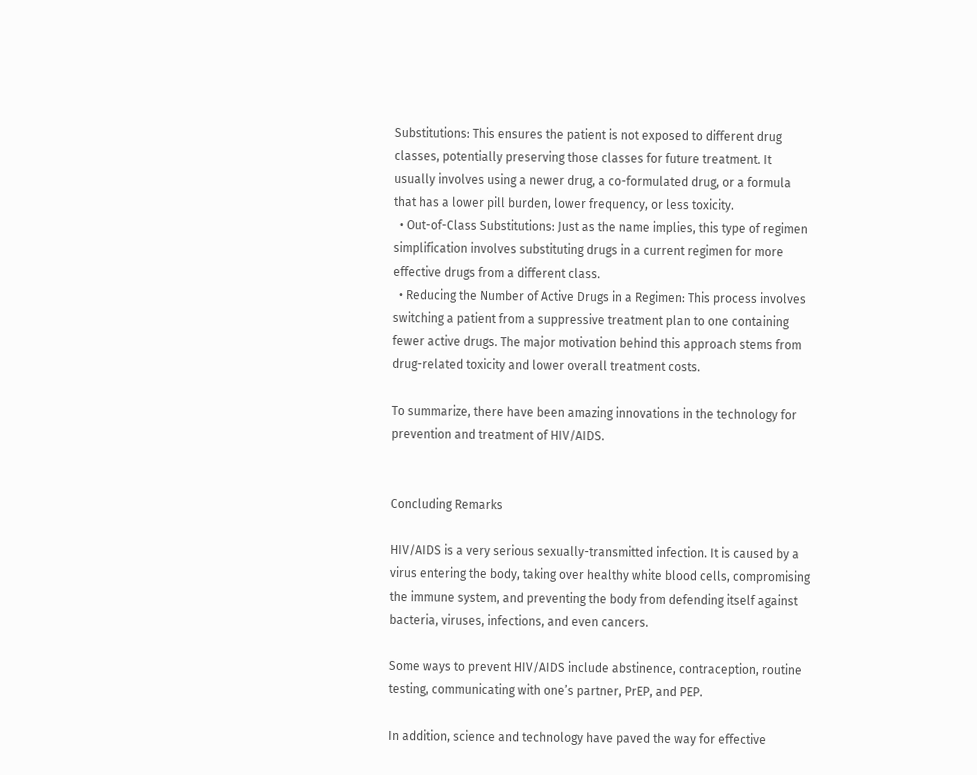Substitutions: This ensures the patient is not exposed to different drug classes, potentially preserving those classes for future treatment. It usually involves using a newer drug, a co-formulated drug, or a formula that has a lower pill burden, lower frequency, or less toxicity.
  • Out-of-Class Substitutions: Just as the name implies, this type of regimen simplification involves substituting drugs in a current regimen for more effective drugs from a different class.
  • Reducing the Number of Active Drugs in a Regimen: This process involves switching a patient from a suppressive treatment plan to one containing fewer active drugs. The major motivation behind this approach stems from drug-related toxicity and lower overall treatment costs.

To summarize, there have been amazing innovations in the technology for prevention and treatment of HIV/AIDS.


Concluding Remarks

HIV/AIDS is a very serious sexually-transmitted infection. It is caused by a virus entering the body, taking over healthy white blood cells, compromising the immune system, and preventing the body from defending itself against bacteria, viruses, infections, and even cancers.

Some ways to prevent HIV/AIDS include abstinence, contraception, routine testing, communicating with one’s partner, PrEP, and PEP.

In addition, science and technology have paved the way for effective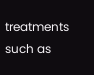treatments such as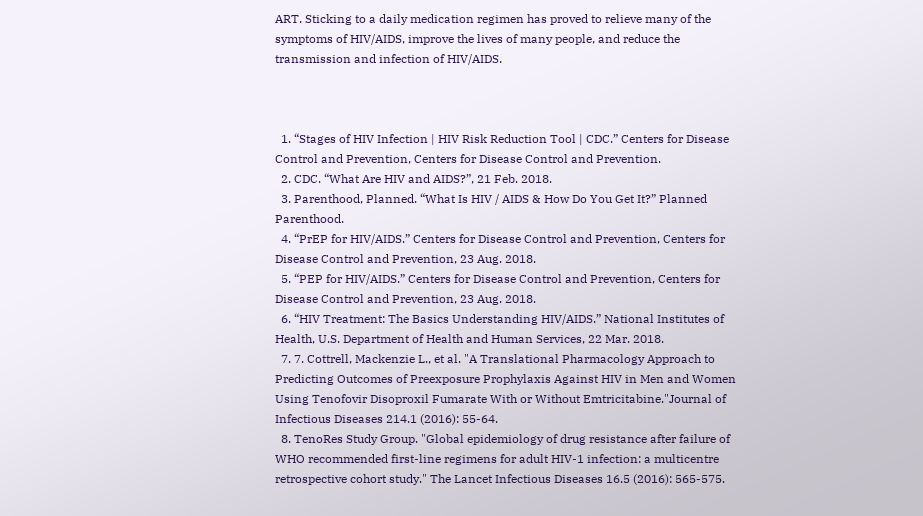ART. Sticking to a daily medication regimen has proved to relieve many of the symptoms of HIV/AIDS, improve the lives of many people, and reduce the transmission and infection of HIV/AIDS.



  1. “Stages of HIV Infection | HIV Risk Reduction Tool | CDC.” Centers for Disease Control and Prevention, Centers for Disease Control and Prevention.
  2. CDC. “What Are HIV and AIDS?”, 21 Feb. 2018.
  3. Parenthood, Planned. “What Is HIV / AIDS & How Do You Get It?” Planned Parenthood.
  4. “PrEP for HIV/AIDS.” Centers for Disease Control and Prevention, Centers for Disease Control and Prevention, 23 Aug. 2018.
  5. “PEP for HIV/AIDS.” Centers for Disease Control and Prevention, Centers for Disease Control and Prevention, 23 Aug. 2018.
  6. “HIV Treatment: The Basics Understanding HIV/AIDS.” National Institutes of Health, U.S. Department of Health and Human Services, 22 Mar. 2018.
  7. 7. Cottrell, Mackenzie L., et al. "A Translational Pharmacology Approach to Predicting Outcomes of Preexposure Prophylaxis Against HIV in Men and Women Using Tenofovir Disoproxil Fumarate With or Without Emtricitabine."Journal of Infectious Diseases 214.1 (2016): 55-64.
  8. TenoRes Study Group. "Global epidemiology of drug resistance after failure of WHO recommended first-line regimens for adult HIV-1 infection: a multicentre retrospective cohort study." The Lancet Infectious Diseases 16.5 (2016): 565-575.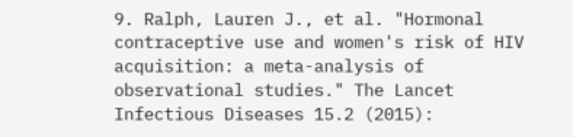9. Ralph, Lauren J., et al. "Hormonal contraceptive use and women's risk of HIV acquisition: a meta-analysis of observational studies." The Lancet Infectious Diseases 15.2 (2015):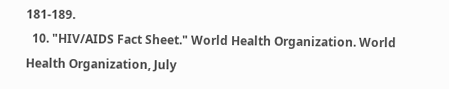181-189.
  10. "HIV/AIDS Fact Sheet." World Health Organization. World Health Organization, July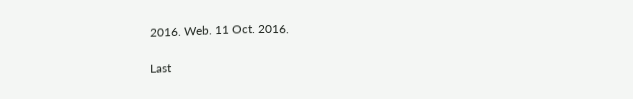2016. Web. 11 Oct. 2016.

Last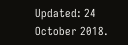Updated: 24 October 2018.